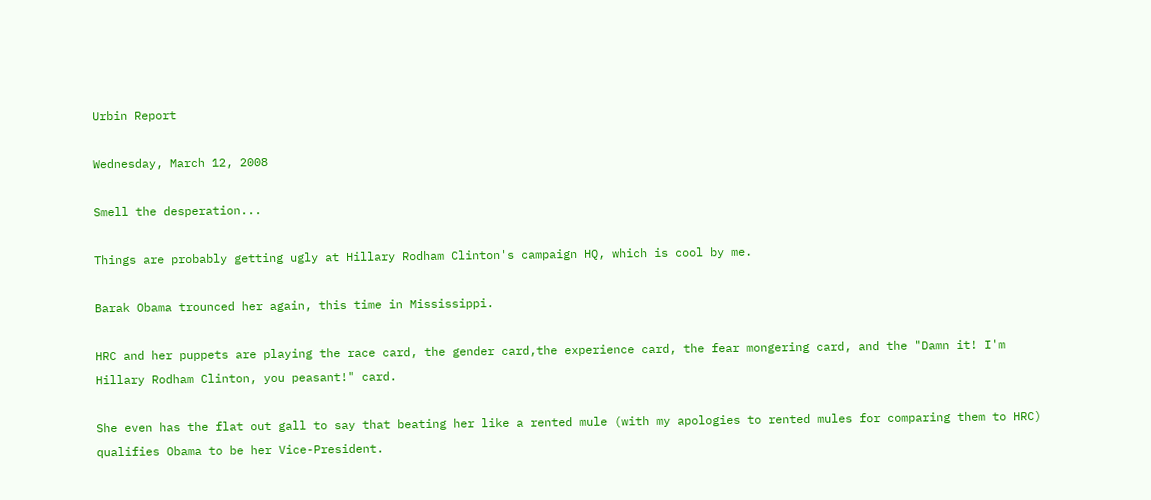Urbin Report

Wednesday, March 12, 2008

Smell the desperation...

Things are probably getting ugly at Hillary Rodham Clinton's campaign HQ, which is cool by me.

Barak Obama trounced her again, this time in Mississippi.

HRC and her puppets are playing the race card, the gender card,the experience card, the fear mongering card, and the "Damn it! I'm Hillary Rodham Clinton, you peasant!" card.

She even has the flat out gall to say that beating her like a rented mule (with my apologies to rented mules for comparing them to HRC) qualifies Obama to be her Vice-President.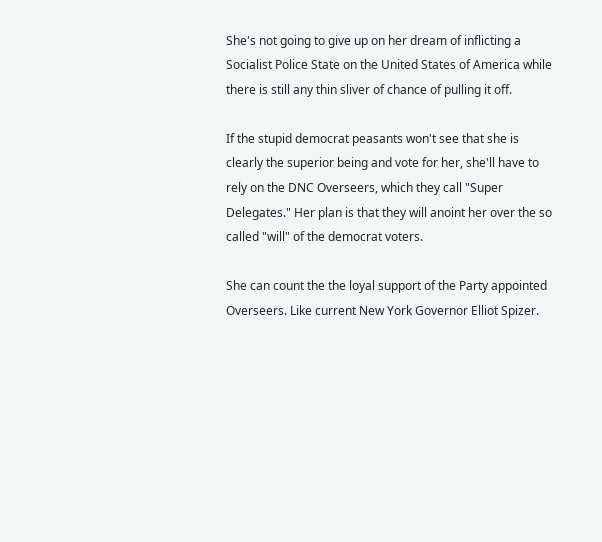She's not going to give up on her dream of inflicting a Socialist Police State on the United States of America while there is still any thin sliver of chance of pulling it off.

If the stupid democrat peasants won't see that she is clearly the superior being and vote for her, she'll have to rely on the DNC Overseers, which they call "Super Delegates." Her plan is that they will anoint her over the so called "will" of the democrat voters.

She can count the the loyal support of the Party appointed Overseers. Like current New York Governor Elliot Spizer.